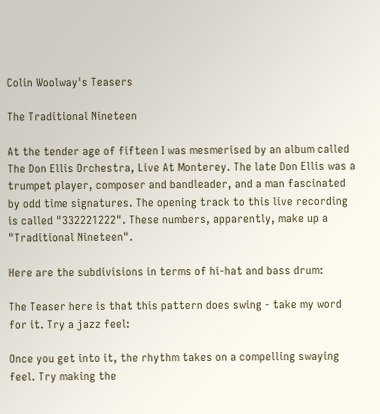Colin Woolway's Teasers

The Traditional Nineteen

At the tender age of fifteen I was mesmerised by an album called The Don Ellis Orchestra, Live At Monterey. The late Don Ellis was a trumpet player, composer and bandleader, and a man fascinated by odd time signatures. The opening track to this live recording is called "332221222". These numbers, apparently, make up a "Traditional Nineteen".

Here are the subdivisions in terms of hi-hat and bass drum:

The Teaser here is that this pattern does swing - take my word for it. Try a jazz feel:

Once you get into it, the rhythm takes on a compelling swaying feel. Try making the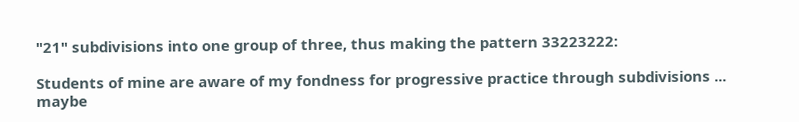"21" subdivisions into one group of three, thus making the pattern 33223222:

Students of mine are aware of my fondness for progressive practice through subdivisions ... maybe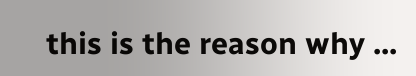this is the reason why ...